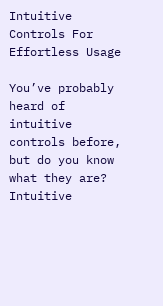Intuitive Controls For Effortless Usage

You’ve probably heard of intuitive controls before, but do you know what they are? Intuitive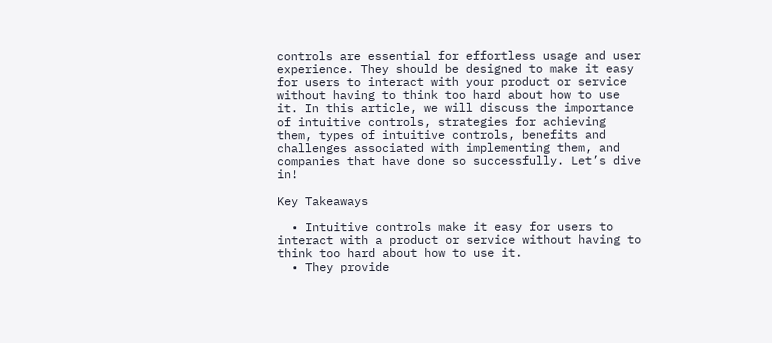controls are essential for effortless usage and user experience. They should be designed to make it easy for users to interact with your product or service without having to think too hard about how to use it. In this article, we will discuss the importance of intuitive controls, strategies for achieving them, types of intuitive controls, benefits and challenges associated with implementing them, and companies that have done so successfully. Let’s dive in!

Key Takeaways

  • Intuitive controls make it easy for users to interact with a product or service without having to think too hard about how to use it.
  • They provide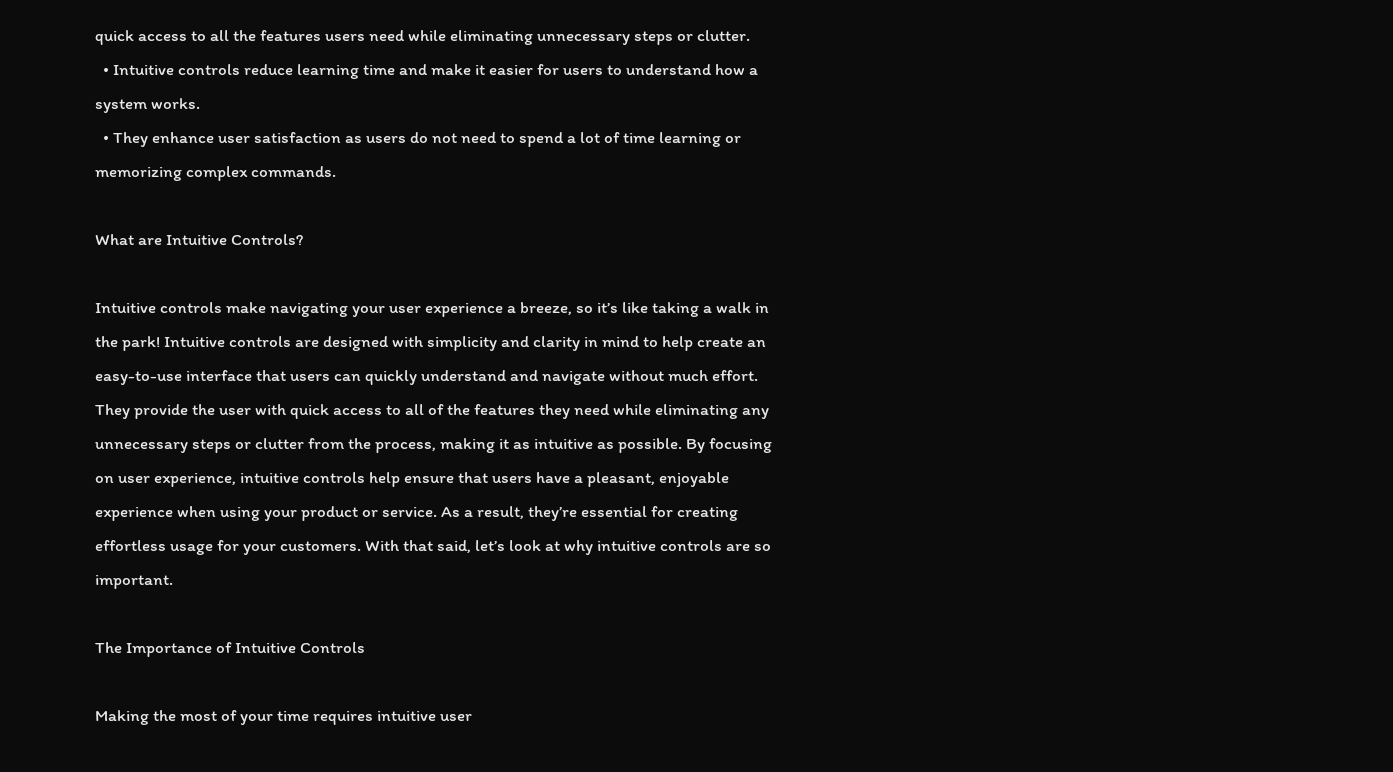quick access to all the features users need while eliminating unnecessary steps or clutter.
  • Intuitive controls reduce learning time and make it easier for users to understand how a system works.
  • They enhance user satisfaction as users do not need to spend a lot of time learning or memorizing complex commands.

What are Intuitive Controls?

Intuitive controls make navigating your user experience a breeze, so it’s like taking a walk in the park! Intuitive controls are designed with simplicity and clarity in mind to help create an easy-to-use interface that users can quickly understand and navigate without much effort. They provide the user with quick access to all of the features they need while eliminating any unnecessary steps or clutter from the process, making it as intuitive as possible. By focusing on user experience, intuitive controls help ensure that users have a pleasant, enjoyable experience when using your product or service. As a result, they’re essential for creating effortless usage for your customers. With that said, let’s look at why intuitive controls are so important.

The Importance of Intuitive Controls

Making the most of your time requires intuitive user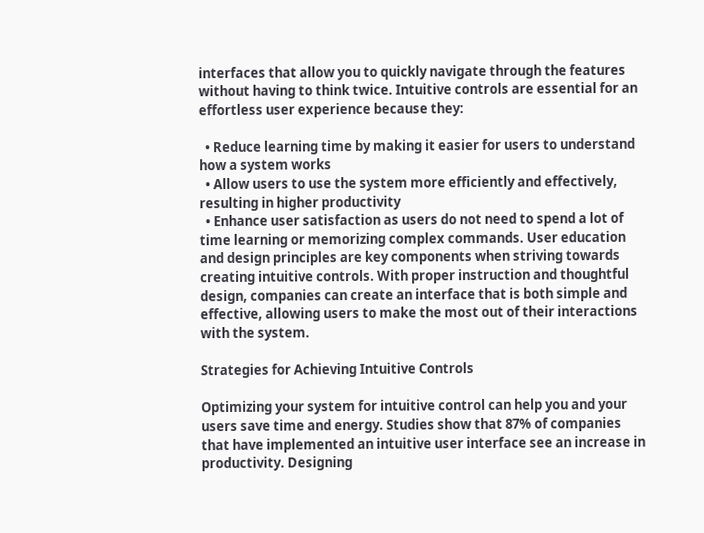interfaces that allow you to quickly navigate through the features without having to think twice. Intuitive controls are essential for an effortless user experience because they:

  • Reduce learning time by making it easier for users to understand how a system works
  • Allow users to use the system more efficiently and effectively, resulting in higher productivity
  • Enhance user satisfaction as users do not need to spend a lot of time learning or memorizing complex commands. User education and design principles are key components when striving towards creating intuitive controls. With proper instruction and thoughtful design, companies can create an interface that is both simple and effective, allowing users to make the most out of their interactions with the system.

Strategies for Achieving Intuitive Controls

Optimizing your system for intuitive control can help you and your users save time and energy. Studies show that 87% of companies that have implemented an intuitive user interface see an increase in productivity. Designing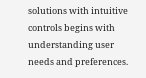solutions with intuitive controls begins with understanding user needs and preferences.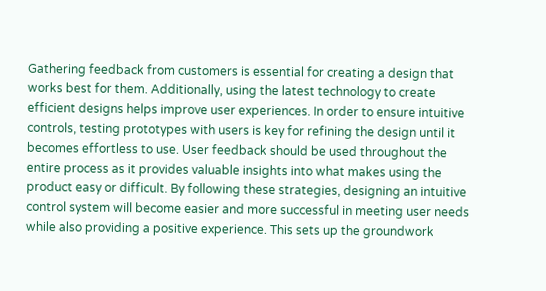Gathering feedback from customers is essential for creating a design that works best for them. Additionally, using the latest technology to create efficient designs helps improve user experiences. In order to ensure intuitive controls, testing prototypes with users is key for refining the design until it becomes effortless to use. User feedback should be used throughout the entire process as it provides valuable insights into what makes using the product easy or difficult. By following these strategies, designing an intuitive control system will become easier and more successful in meeting user needs while also providing a positive experience. This sets up the groundwork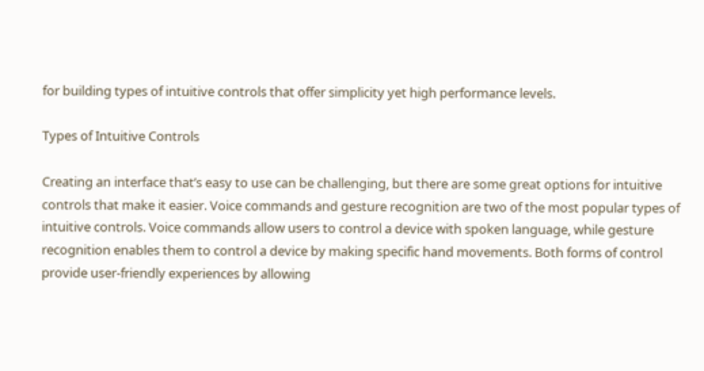for building types of intuitive controls that offer simplicity yet high performance levels.

Types of Intuitive Controls

Creating an interface that’s easy to use can be challenging, but there are some great options for intuitive controls that make it easier. Voice commands and gesture recognition are two of the most popular types of intuitive controls. Voice commands allow users to control a device with spoken language, while gesture recognition enables them to control a device by making specific hand movements. Both forms of control provide user-friendly experiences by allowing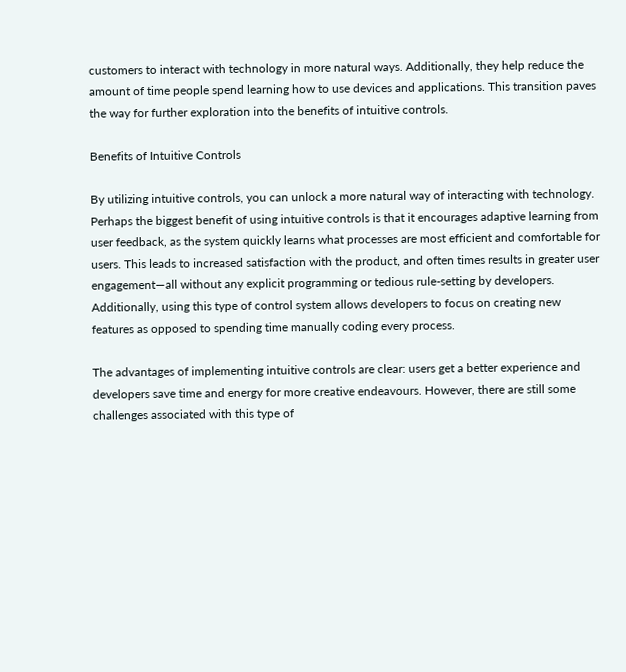customers to interact with technology in more natural ways. Additionally, they help reduce the amount of time people spend learning how to use devices and applications. This transition paves the way for further exploration into the benefits of intuitive controls.

Benefits of Intuitive Controls

By utilizing intuitive controls, you can unlock a more natural way of interacting with technology. Perhaps the biggest benefit of using intuitive controls is that it encourages adaptive learning from user feedback, as the system quickly learns what processes are most efficient and comfortable for users. This leads to increased satisfaction with the product, and often times results in greater user engagement—all without any explicit programming or tedious rule-setting by developers. Additionally, using this type of control system allows developers to focus on creating new features as opposed to spending time manually coding every process.

The advantages of implementing intuitive controls are clear: users get a better experience and developers save time and energy for more creative endeavours. However, there are still some challenges associated with this type of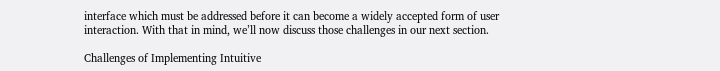interface which must be addressed before it can become a widely accepted form of user interaction. With that in mind, we’ll now discuss those challenges in our next section.

Challenges of Implementing Intuitive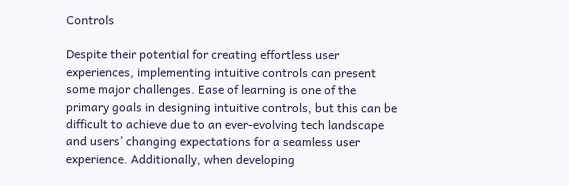Controls

Despite their potential for creating effortless user experiences, implementing intuitive controls can present some major challenges. Ease of learning is one of the primary goals in designing intuitive controls, but this can be difficult to achieve due to an ever-evolving tech landscape and users’ changing expectations for a seamless user experience. Additionally, when developing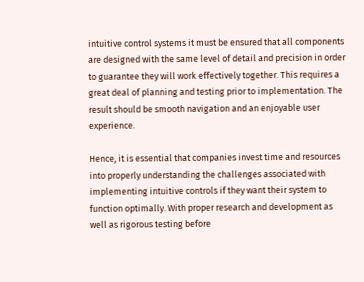intuitive control systems it must be ensured that all components are designed with the same level of detail and precision in order to guarantee they will work effectively together. This requires a great deal of planning and testing prior to implementation. The result should be smooth navigation and an enjoyable user experience.

Hence, it is essential that companies invest time and resources into properly understanding the challenges associated with implementing intuitive controls if they want their system to function optimally. With proper research and development as well as rigorous testing before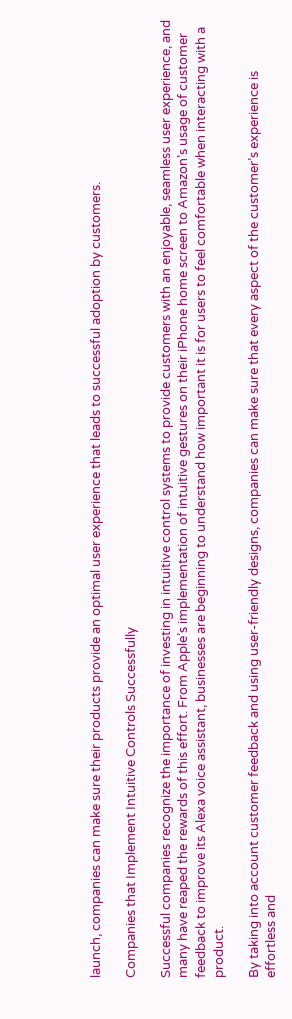launch, companies can make sure their products provide an optimal user experience that leads to successful adoption by customers.

Companies that Implement Intuitive Controls Successfully

Successful companies recognize the importance of investing in intuitive control systems to provide customers with an enjoyable, seamless user experience, and many have reaped the rewards of this effort. From Apple’s implementation of intuitive gestures on their iPhone home screen to Amazon’s usage of customer feedback to improve its Alexa voice assistant, businesses are beginning to understand how important it is for users to feel comfortable when interacting with a product.

By taking into account customer feedback and using user-friendly designs, companies can make sure that every aspect of the customer’s experience is effortless and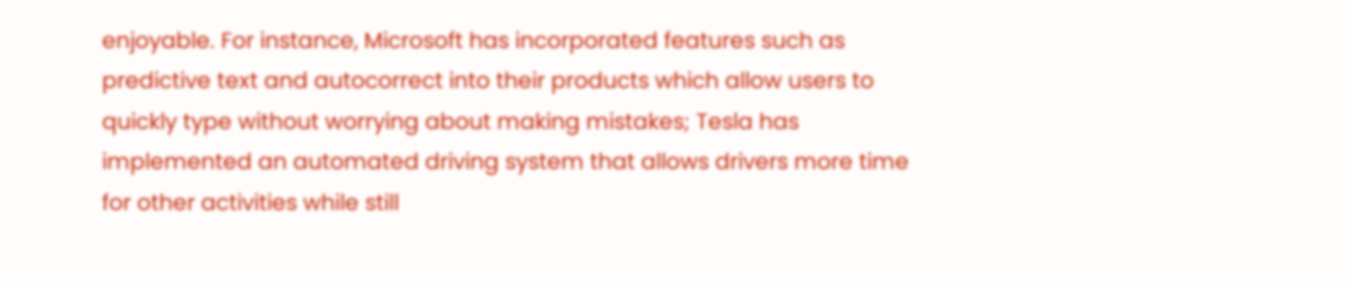enjoyable. For instance, Microsoft has incorporated features such as predictive text and autocorrect into their products which allow users to quickly type without worrying about making mistakes; Tesla has implemented an automated driving system that allows drivers more time for other activities while still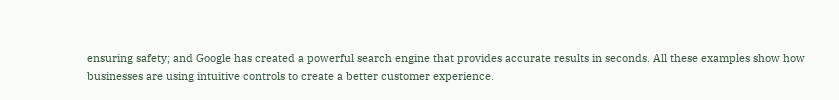ensuring safety; and Google has created a powerful search engine that provides accurate results in seconds. All these examples show how businesses are using intuitive controls to create a better customer experience.